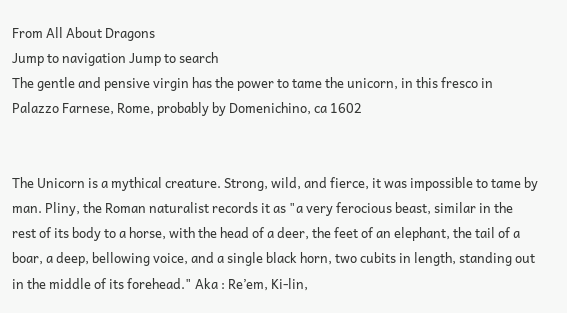From All About Dragons
Jump to navigation Jump to search
The gentle and pensive virgin has the power to tame the unicorn, in this fresco in Palazzo Farnese, Rome, probably by Domenichino, ca 1602


The Unicorn is a mythical creature. Strong, wild, and fierce, it was impossible to tame by man. Pliny, the Roman naturalist records it as "a very ferocious beast, similar in the rest of its body to a horse, with the head of a deer, the feet of an elephant, the tail of a boar, a deep, bellowing voice, and a single black horn, two cubits in length, standing out in the middle of its forehead." Aka : Re’em, Ki-lin,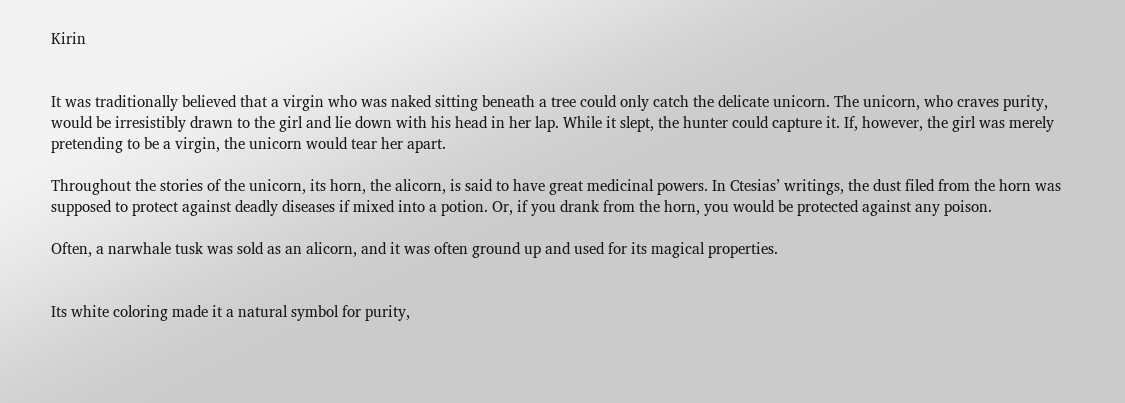Kirin


It was traditionally believed that a virgin who was naked sitting beneath a tree could only catch the delicate unicorn. The unicorn, who craves purity, would be irresistibly drawn to the girl and lie down with his head in her lap. While it slept, the hunter could capture it. If, however, the girl was merely pretending to be a virgin, the unicorn would tear her apart.

Throughout the stories of the unicorn, its horn, the alicorn, is said to have great medicinal powers. In Ctesias’ writings, the dust filed from the horn was supposed to protect against deadly diseases if mixed into a potion. Or, if you drank from the horn, you would be protected against any poison.

Often, a narwhale tusk was sold as an alicorn, and it was often ground up and used for its magical properties.


Its white coloring made it a natural symbol for purity,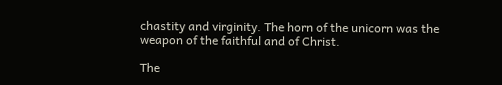chastity and virginity. The horn of the unicorn was the weapon of the faithful and of Christ.

The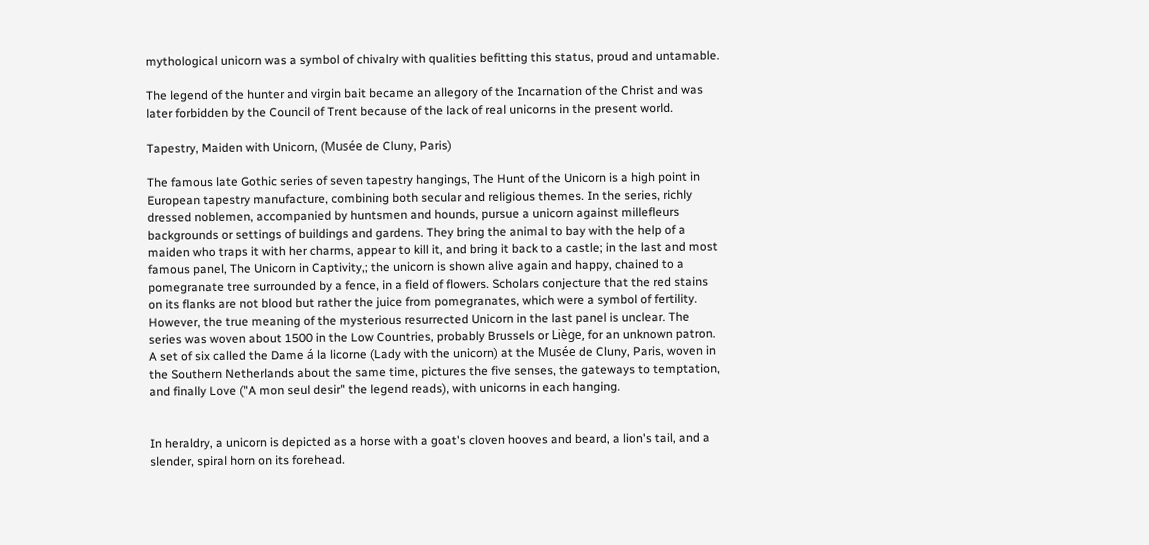mythological unicorn was a symbol of chivalry with qualities befitting this status, proud and untamable.

The legend of the hunter and virgin bait became an allegory of the Incarnation of the Christ and was later forbidden by the Council of Trent because of the lack of real unicorns in the present world.

Tapestry, Maiden with Unicorn, (Musée de Cluny, Paris)

The famous late Gothic series of seven tapestry hangings, The Hunt of the Unicorn is a high point in European tapestry manufacture, combining both secular and religious themes. In the series, richly dressed noblemen, accompanied by huntsmen and hounds, pursue a unicorn against millefleurs backgrounds or settings of buildings and gardens. They bring the animal to bay with the help of a maiden who traps it with her charms, appear to kill it, and bring it back to a castle; in the last and most famous panel, The Unicorn in Captivity,; the unicorn is shown alive again and happy, chained to a pomegranate tree surrounded by a fence, in a field of flowers. Scholars conjecture that the red stains on its flanks are not blood but rather the juice from pomegranates, which were a symbol of fertility. However, the true meaning of the mysterious resurrected Unicorn in the last panel is unclear. The series was woven about 1500 in the Low Countries, probably Brussels or Liège, for an unknown patron. A set of six called the Dame á la licorne (Lady with the unicorn) at the Musée de Cluny, Paris, woven in the Southern Netherlands about the same time, pictures the five senses, the gateways to temptation, and finally Love ("A mon seul desir" the legend reads), with unicorns in each hanging.


In heraldry, a unicorn is depicted as a horse with a goat's cloven hooves and beard, a lion's tail, and a slender, spiral horn on its forehead.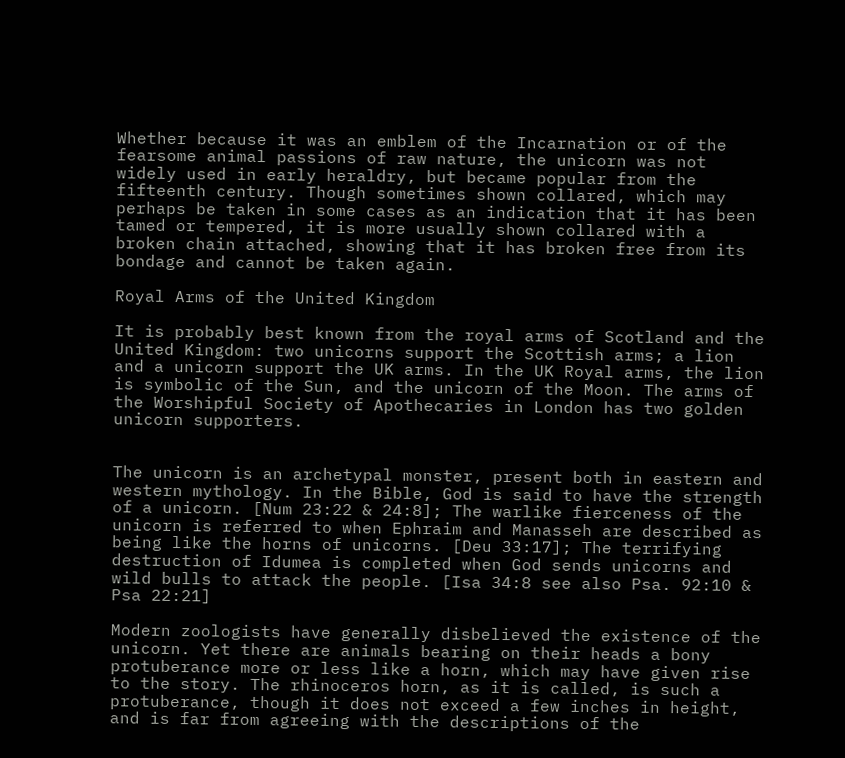Whether because it was an emblem of the Incarnation or of the fearsome animal passions of raw nature, the unicorn was not widely used in early heraldry, but became popular from the fifteenth century. Though sometimes shown collared, which may perhaps be taken in some cases as an indication that it has been tamed or tempered, it is more usually shown collared with a broken chain attached, showing that it has broken free from its bondage and cannot be taken again.

Royal Arms of the United Kingdom

It is probably best known from the royal arms of Scotland and the United Kingdom: two unicorns support the Scottish arms; a lion and a unicorn support the UK arms. In the UK Royal arms, the lion is symbolic of the Sun, and the unicorn of the Moon. The arms of the Worshipful Society of Apothecaries in London has two golden unicorn supporters.


The unicorn is an archetypal monster, present both in eastern and western mythology. In the Bible, God is said to have the strength of a unicorn. [Num 23:22 & 24:8]; The warlike fierceness of the unicorn is referred to when Ephraim and Manasseh are described as being like the horns of unicorns. [Deu 33:17]; The terrifying destruction of Idumea is completed when God sends unicorns and wild bulls to attack the people. [Isa 34:8 see also Psa. 92:10 & Psa 22:21]

Modern zoologists have generally disbelieved the existence of the unicorn. Yet there are animals bearing on their heads a bony protuberance more or less like a horn, which may have given rise to the story. The rhinoceros horn, as it is called, is such a protuberance, though it does not exceed a few inches in height, and is far from agreeing with the descriptions of the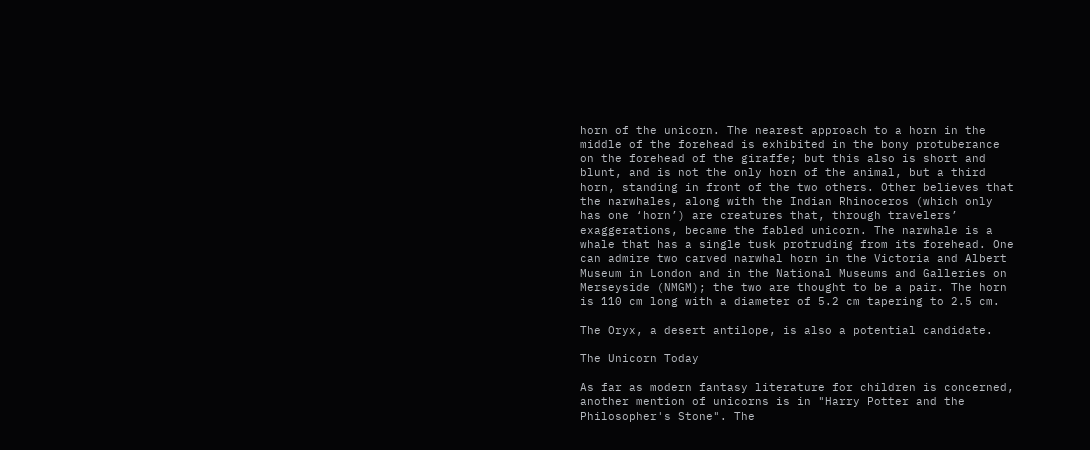horn of the unicorn. The nearest approach to a horn in the middle of the forehead is exhibited in the bony protuberance on the forehead of the giraffe; but this also is short and blunt, and is not the only horn of the animal, but a third horn, standing in front of the two others. Other believes that the narwhales, along with the Indian Rhinoceros (which only has one ‘horn’) are creatures that, through travelers’ exaggerations, became the fabled unicorn. The narwhale is a whale that has a single tusk protruding from its forehead. One can admire two carved narwhal horn in the Victoria and Albert Museum in London and in the National Museums and Galleries on Merseyside (NMGM); the two are thought to be a pair. The horn is 110 cm long with a diameter of 5.2 cm tapering to 2.5 cm.

The Oryx, a desert antilope, is also a potential candidate.

The Unicorn Today

As far as modern fantasy literature for children is concerned, another mention of unicorns is in "Harry Potter and the Philosopher's Stone". The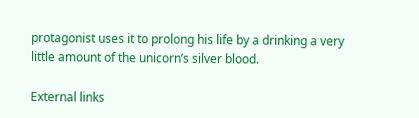protagonist uses it to prolong his life by a drinking a very little amount of the unicorn’s silver blood.

External links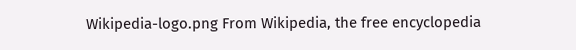Wikipedia-logo.png From Wikipedia, the free encyclopedia